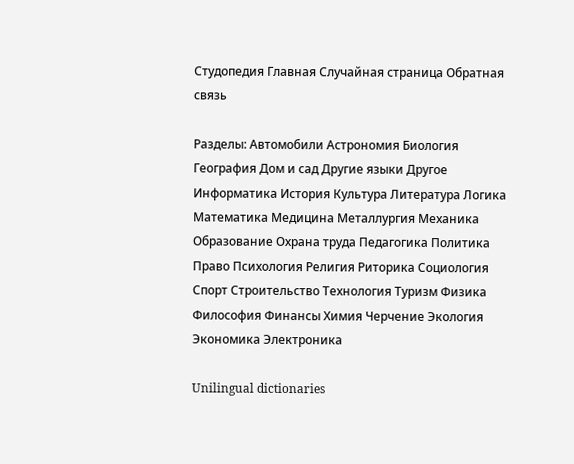Студопедия Главная Случайная страница Обратная связь

Разделы: Автомобили Астрономия Биология География Дом и сад Другие языки Другое Информатика История Культура Литература Логика Математика Медицина Металлургия Механика Образование Охрана труда Педагогика Политика Право Психология Религия Риторика Социология Спорт Строительство Технология Туризм Физика Философия Финансы Химия Черчение Экология Экономика Электроника

Unilingual dictionaries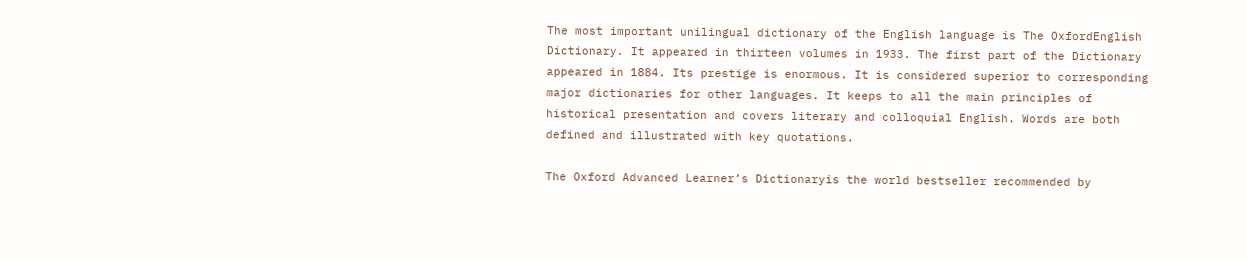The most important unilingual dictionary of the English language is The OxfordEnglish Dictionary. It appeared in thirteen volumes in 1933. The first part of the Dictionary appeared in 1884. Its prestige is enormous. It is considered superior to corresponding major dictionaries for other languages. It keeps to all the main principles of historical presentation and covers literary and colloquial English. Words are both defined and illustrated with key quotations.

The Oxford Advanced Learner’s Dictionaryis the world bestseller recommended by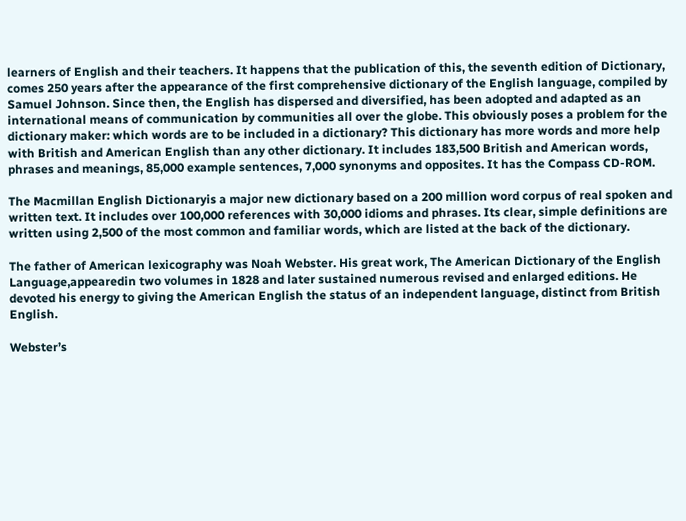learners of English and their teachers. It happens that the publication of this, the seventh edition of Dictionary, comes 250 years after the appearance of the first comprehensive dictionary of the English language, compiled by Samuel Johnson. Since then, the English has dispersed and diversified, has been adopted and adapted as an international means of communication by communities all over the globe. This obviously poses a problem for the dictionary maker: which words are to be included in a dictionary? This dictionary has more words and more help with British and American English than any other dictionary. It includes 183,500 British and American words, phrases and meanings, 85,000 example sentences, 7,000 synonyms and opposites. It has the Compass CD-ROM.

The Macmillan English Dictionaryis a major new dictionary based on a 200 million word corpus of real spoken and written text. It includes over 100,000 references with 30,000 idioms and phrases. Its clear, simple definitions are written using 2,500 of the most common and familiar words, which are listed at the back of the dictionary.

The father of American lexicography was Noah Webster. His great work, The American Dictionary of the English Language,appearedin two volumes in 1828 and later sustained numerous revised and enlarged editions. He devoted his energy to giving the American English the status of an independent language, distinct from British English.

Webster’s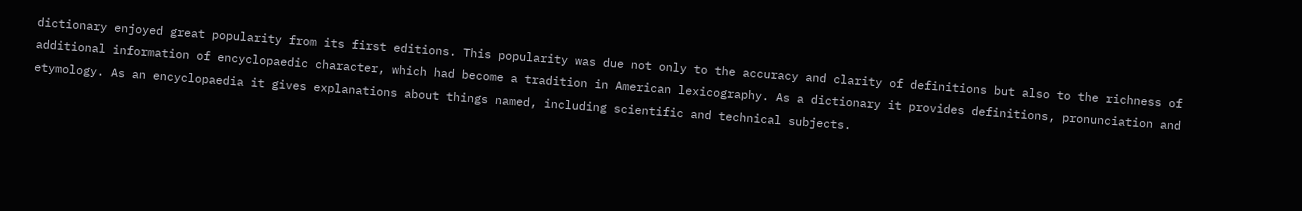dictionary enjoyed great popularity from its first editions. This popularity was due not only to the accuracy and clarity of definitions but also to the richness of additional information of encyclopaedic character, which had become a tradition in American lexicography. As a dictionary it provides definitions, pronunciation and etymology. As an encyclopaedia it gives explanations about things named, including scientific and technical subjects.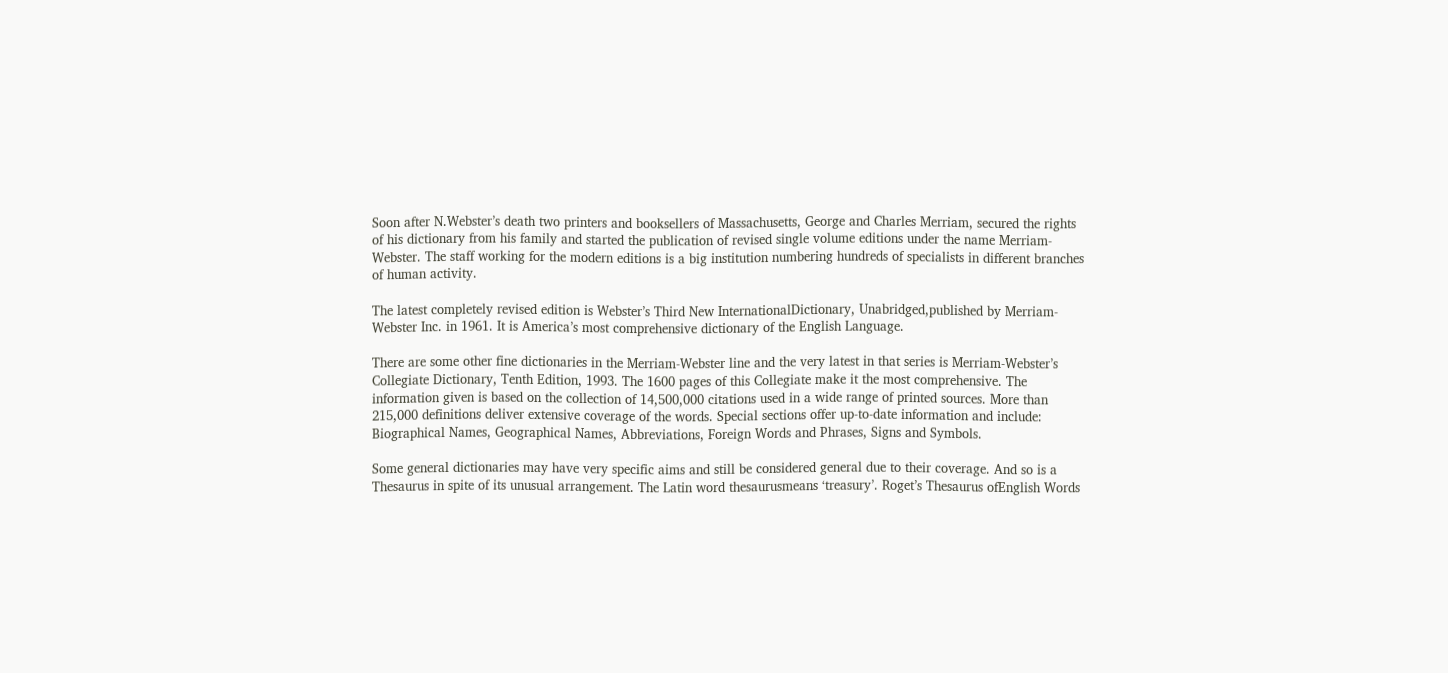Soon after N.Webster’s death two printers and booksellers of Massachusetts, George and Charles Merriam, secured the rights of his dictionary from his family and started the publication of revised single volume editions under the name Merriam-Webster. The staff working for the modern editions is a big institution numbering hundreds of specialists in different branches of human activity.

The latest completely revised edition is Webster’s Third New InternationalDictionary, Unabridged,published by Merriam-Webster Inc. in 1961. It is America’s most comprehensive dictionary of the English Language.

There are some other fine dictionaries in the Merriam-Webster line and the very latest in that series is Merriam-Webster’s Collegiate Dictionary, Tenth Edition, 1993. The 1600 pages of this Collegiate make it the most comprehensive. The information given is based on the collection of 14,500,000 citations used in a wide range of printed sources. More than 215,000 definitions deliver extensive coverage of the words. Special sections offer up-to-date information and include: Biographical Names, Geographical Names, Abbreviations, Foreign Words and Phrases, Signs and Symbols.

Some general dictionaries may have very specific aims and still be considered general due to their coverage. And so is a Thesaurus in spite of its unusual arrangement. The Latin word thesaurusmeans ‘treasury’. Roget’s Thesaurus ofEnglish Words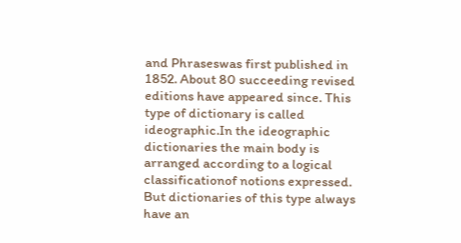and Phraseswas first published in 1852. About 80 succeeding revised editions have appeared since. This type of dictionary is called ideographic.In the ideographic dictionaries the main body is arranged according to a logical classificationof notions expressed. But dictionaries of this type always have an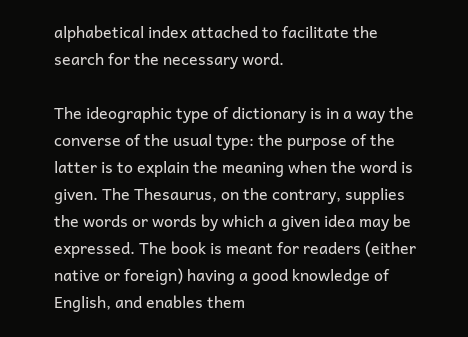alphabetical index attached to facilitate the search for the necessary word.

The ideographic type of dictionary is in a way the converse of the usual type: the purpose of the latter is to explain the meaning when the word is given. The Thesaurus, on the contrary, supplies the words or words by which a given idea may be expressed. The book is meant for readers (either native or foreign) having a good knowledge of English, and enables them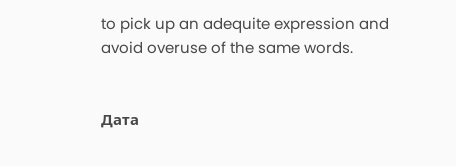to pick up an adequite expression and avoid overuse of the same words.


Дата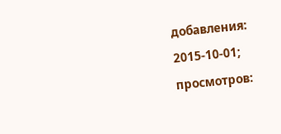добавления: 2015-10-01; просмотров: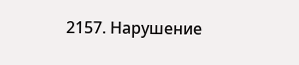2157. Нарушение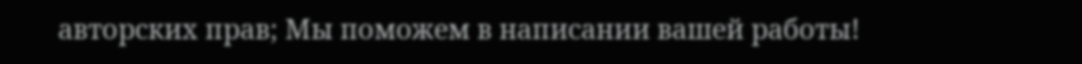авторских прав; Мы поможем в написании вашей работы!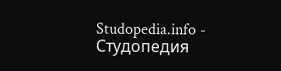Studopedia.info - Студопедия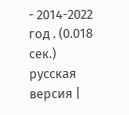- 2014-2022 год . (0.018 сек.) русская версия |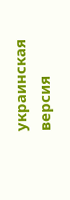украинская версия